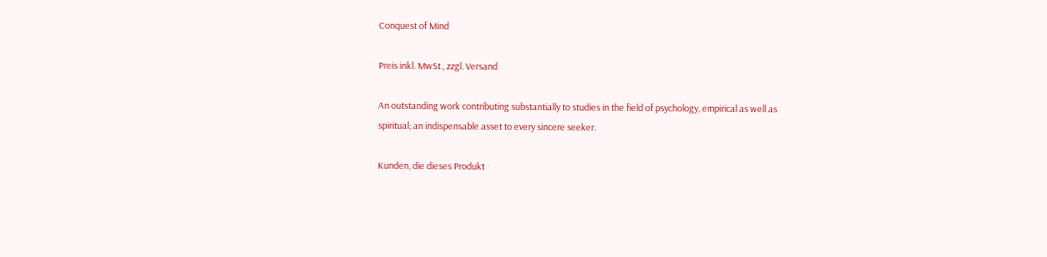Conquest of Mind

Preis inkl. MwSt., zzgl. Versand

An outstanding work contributing substantially to studies in the field of psychology, empirical as well as spiritual; an indispensable asset to every sincere seeker.

Kunden, die dieses Produkt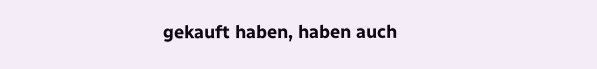gekauft haben, haben auch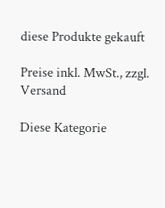diese Produkte gekauft

Preise inkl. MwSt., zzgl. Versand

Diese Kategorie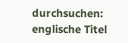durchsuchen: englische Titel